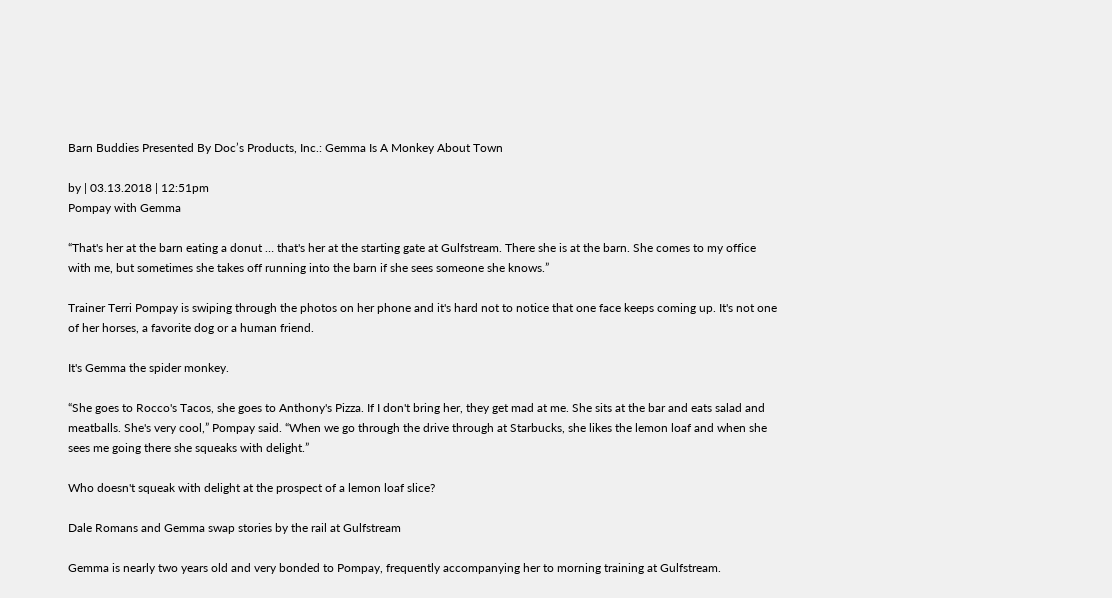Barn Buddies Presented By Doc’s Products, Inc.: Gemma Is A Monkey About Town

by | 03.13.2018 | 12:51pm
Pompay with Gemma

“That's her at the barn eating a donut … that's her at the starting gate at Gulfstream. There she is at the barn. She comes to my office with me, but sometimes she takes off running into the barn if she sees someone she knows.”

Trainer Terri Pompay is swiping through the photos on her phone and it's hard not to notice that one face keeps coming up. It's not one of her horses, a favorite dog or a human friend.

It's Gemma the spider monkey.

“She goes to Rocco's Tacos, she goes to Anthony's Pizza. If I don't bring her, they get mad at me. She sits at the bar and eats salad and meatballs. She's very cool,” Pompay said. “When we go through the drive through at Starbucks, she likes the lemon loaf and when she sees me going there she squeaks with delight.”

Who doesn't squeak with delight at the prospect of a lemon loaf slice?

Dale Romans and Gemma swap stories by the rail at Gulfstream

Gemma is nearly two years old and very bonded to Pompay, frequently accompanying her to morning training at Gulfstream.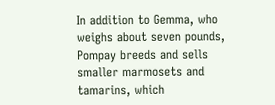In addition to Gemma, who weighs about seven pounds, Pompay breeds and sells smaller marmosets and tamarins, which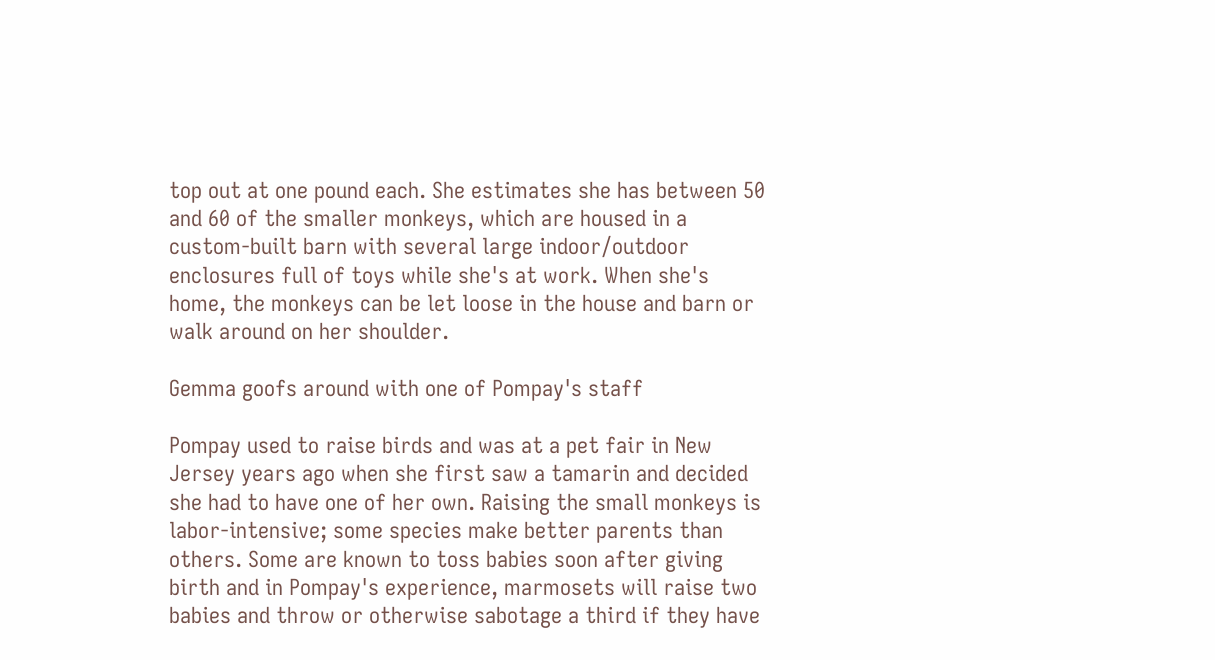top out at one pound each. She estimates she has between 50 and 60 of the smaller monkeys, which are housed in a custom-built barn with several large indoor/outdoor enclosures full of toys while she's at work. When she's home, the monkeys can be let loose in the house and barn or walk around on her shoulder.

Gemma goofs around with one of Pompay's staff

Pompay used to raise birds and was at a pet fair in New Jersey years ago when she first saw a tamarin and decided she had to have one of her own. Raising the small monkeys is labor-intensive; some species make better parents than others. Some are known to toss babies soon after giving birth and in Pompay's experience, marmosets will raise two babies and throw or otherwise sabotage a third if they have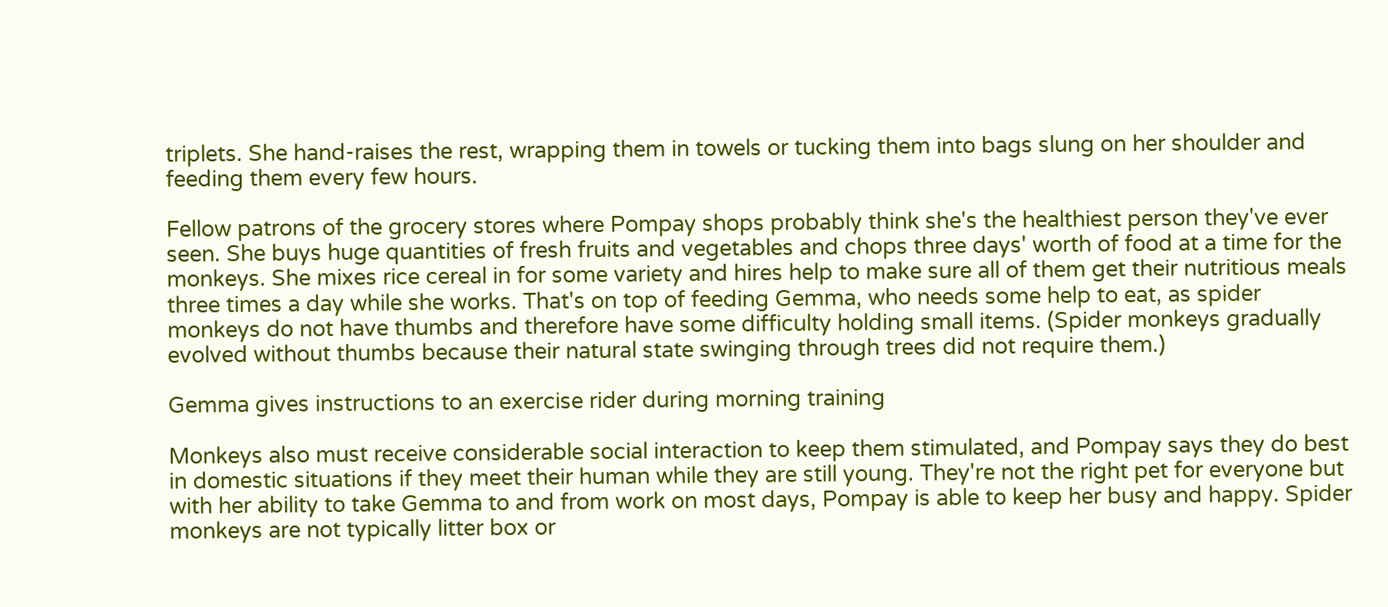triplets. She hand-raises the rest, wrapping them in towels or tucking them into bags slung on her shoulder and feeding them every few hours.

Fellow patrons of the grocery stores where Pompay shops probably think she's the healthiest person they've ever seen. She buys huge quantities of fresh fruits and vegetables and chops three days' worth of food at a time for the monkeys. She mixes rice cereal in for some variety and hires help to make sure all of them get their nutritious meals three times a day while she works. That's on top of feeding Gemma, who needs some help to eat, as spider monkeys do not have thumbs and therefore have some difficulty holding small items. (Spider monkeys gradually evolved without thumbs because their natural state swinging through trees did not require them.)

Gemma gives instructions to an exercise rider during morning training

Monkeys also must receive considerable social interaction to keep them stimulated, and Pompay says they do best in domestic situations if they meet their human while they are still young. They're not the right pet for everyone but with her ability to take Gemma to and from work on most days, Pompay is able to keep her busy and happy. Spider monkeys are not typically litter box or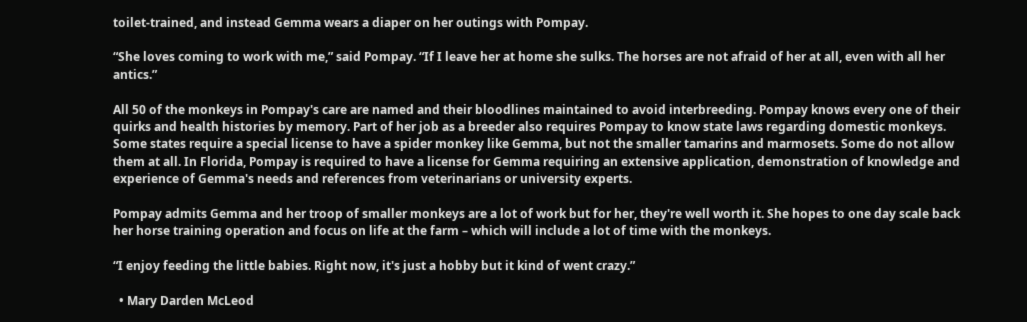toilet-trained, and instead Gemma wears a diaper on her outings with Pompay.

“She loves coming to work with me,” said Pompay. “If I leave her at home she sulks. The horses are not afraid of her at all, even with all her antics.”

All 50 of the monkeys in Pompay's care are named and their bloodlines maintained to avoid interbreeding. Pompay knows every one of their quirks and health histories by memory. Part of her job as a breeder also requires Pompay to know state laws regarding domestic monkeys. Some states require a special license to have a spider monkey like Gemma, but not the smaller tamarins and marmosets. Some do not allow them at all. In Florida, Pompay is required to have a license for Gemma requiring an extensive application, demonstration of knowledge and experience of Gemma's needs and references from veterinarians or university experts.

Pompay admits Gemma and her troop of smaller monkeys are a lot of work but for her, they're well worth it. She hopes to one day scale back her horse training operation and focus on life at the farm – which will include a lot of time with the monkeys.

“I enjoy feeding the little babies. Right now, it's just a hobby but it kind of went crazy.”

  • Mary Darden McLeod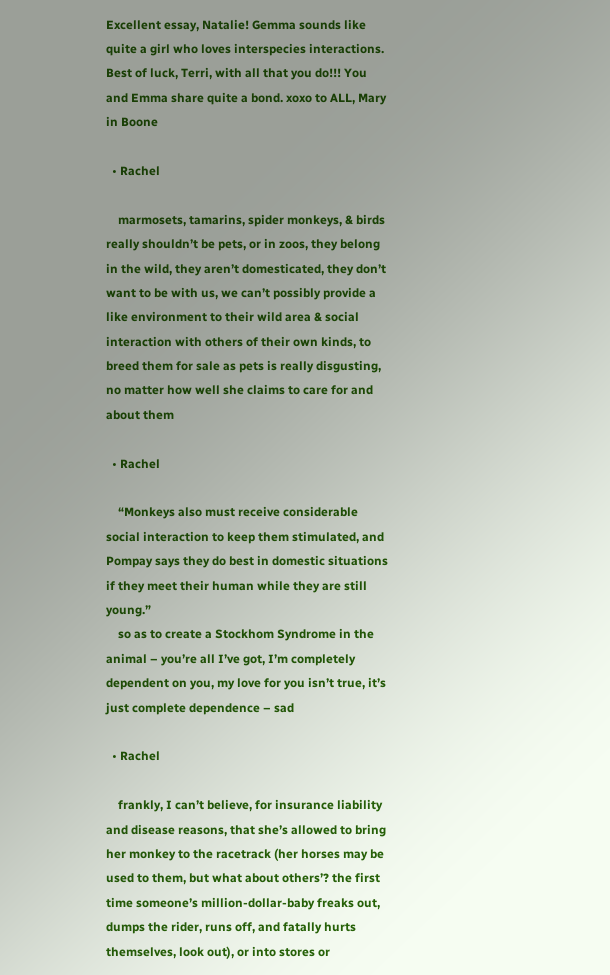Excellent essay, Natalie! Gemma sounds like quite a girl who loves interspecies interactions. Best of luck, Terri, with all that you do!!! You and Emma share quite a bond. xoxo to ALL, Mary in Boone

  • Rachel

    marmosets, tamarins, spider monkeys, & birds really shouldn’t be pets, or in zoos, they belong in the wild, they aren’t domesticated, they don’t want to be with us, we can’t possibly provide a like environment to their wild area & social interaction with others of their own kinds, to breed them for sale as pets is really disgusting, no matter how well she claims to care for and about them

  • Rachel

    “Monkeys also must receive considerable social interaction to keep them stimulated, and Pompay says they do best in domestic situations if they meet their human while they are still young.”
    so as to create a Stockhom Syndrome in the animal – you’re all I’ve got, I’m completely dependent on you, my love for you isn’t true, it’s just complete dependence – sad

  • Rachel

    frankly, I can’t believe, for insurance liability and disease reasons, that she’s allowed to bring her monkey to the racetrack (her horses may be used to them, but what about others’? the first time someone’s million-dollar-baby freaks out, dumps the rider, runs off, and fatally hurts themselves, look out), or into stores or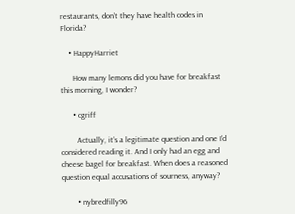restaurants, don’t they have health codes in Florida?

    • HappyHarriet

      How many lemons did you have for breakfast this morning, I wonder?

      • cgriff

        Actually, it’s a legitimate question and one I’d considered reading it. And I only had an egg and cheese bagel for breakfast. When does a reasoned question equal accusations of sourness, anyway?

        • nybredfilly96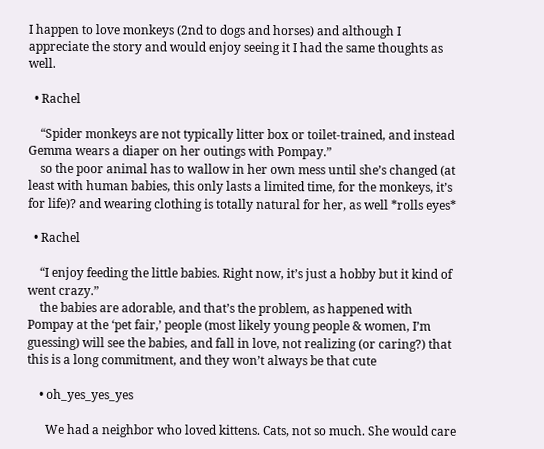I happen to love monkeys (2nd to dogs and horses) and although I appreciate the story and would enjoy seeing it I had the same thoughts as well.

  • Rachel

    “Spider monkeys are not typically litter box or toilet-trained, and instead Gemma wears a diaper on her outings with Pompay.”
    so the poor animal has to wallow in her own mess until she’s changed (at least with human babies, this only lasts a limited time, for the monkeys, it’s for life)? and wearing clothing is totally natural for her, as well *rolls eyes*

  • Rachel

    “I enjoy feeding the little babies. Right now, it’s just a hobby but it kind of went crazy.”
    the babies are adorable, and that’s the problem, as happened with Pompay at the ‘pet fair,’ people (most likely young people & women, I’m guessing) will see the babies, and fall in love, not realizing (or caring?) that this is a long commitment, and they won’t always be that cute

    • oh_yes_yes_yes

      We had a neighbor who loved kittens. Cats, not so much. She would care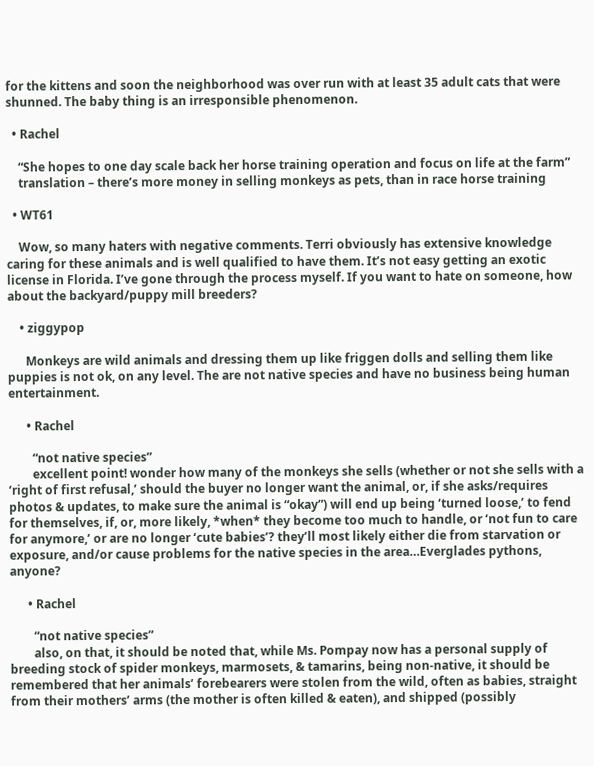for the kittens and soon the neighborhood was over run with at least 35 adult cats that were shunned. The baby thing is an irresponsible phenomenon.

  • Rachel

    “She hopes to one day scale back her horse training operation and focus on life at the farm”
    translation – there’s more money in selling monkeys as pets, than in race horse training

  • WT61

    Wow, so many haters with negative comments. Terri obviously has extensive knowledge caring for these animals and is well qualified to have them. It’s not easy getting an exotic license in Florida. I’ve gone through the process myself. If you want to hate on someone, how about the backyard/puppy mill breeders?

    • ziggypop

      Monkeys are wild animals and dressing them up like friggen dolls and selling them like puppies is not ok, on any level. The are not native species and have no business being human entertainment.

      • Rachel

        “not native species”
        excellent point! wonder how many of the monkeys she sells (whether or not she sells with a ‘right of first refusal,’ should the buyer no longer want the animal, or, if she asks/requires photos & updates, to make sure the animal is “okay”) will end up being ‘turned loose,’ to fend for themselves, if, or, more likely, *when* they become too much to handle, or ‘not fun to care for anymore,’ or are no longer ‘cute babies’? they’ll most likely either die from starvation or exposure, and/or cause problems for the native species in the area…Everglades pythons, anyone?

      • Rachel

        “not native species”
        also, on that, it should be noted that, while Ms. Pompay now has a personal supply of breeding stock of spider monkeys, marmosets, & tamarins, being non-native, it should be remembered that her animals’ forebearers were stolen from the wild, often as babies, straight from their mothers’ arms (the mother is often killed & eaten), and shipped (possibly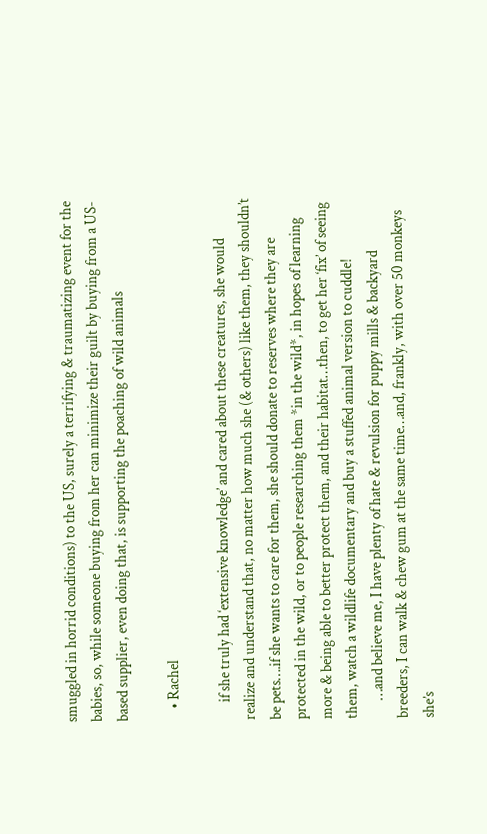smuggled in horrid conditions) to the US, surely a terrifying & traumatizing event for the babies, so, while someone buying from her can minimize their guilt by buying from a US-based supplier, even doing that, is supporting the poaching of wild animals

    • Rachel

      if she truly had ‘extensive knowledge’ and cared about these creatures, she would realize and understand that, no matter how much she (& others) like them, they shouldn’t be pets….if she wants to care for them, she should donate to reserves where they are protected in the wild, or to people researching them *in the wild*, in hopes of learning more & being able to better protect them, and their habitat…then, to get her ‘fix’ of seeing them, watch a wildlife documentary and buy a stuffed animal version to cuddle!
      …and believe me, I have plenty of hate & revulsion for puppy mills & backyard breeders, I can walk & chew gum at the same time…and, frankly, with over 50 monkeys she’s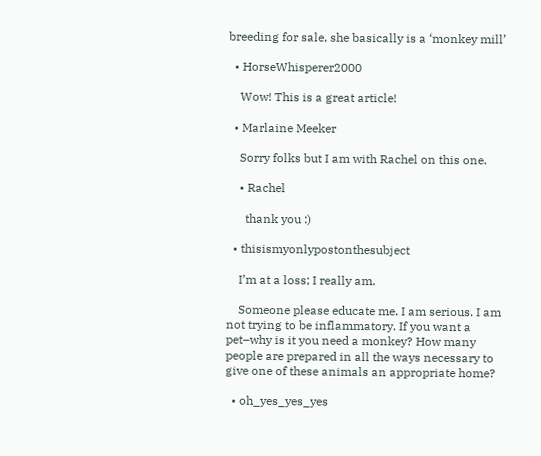breeding for sale, she basically is a ‘monkey mill’

  • HorseWhisperer2000

    Wow! This is a great article!

  • Marlaine Meeker

    Sorry folks but I am with Rachel on this one.

    • Rachel

      thank you :)

  • thisismyonlypostonthesubject

    I’m at a loss; I really am.

    Someone please educate me. I am serious. I am not trying to be inflammatory. If you want a pet–why is it you need a monkey? How many people are prepared in all the ways necessary to give one of these animals an appropriate home?

  • oh_yes_yes_yes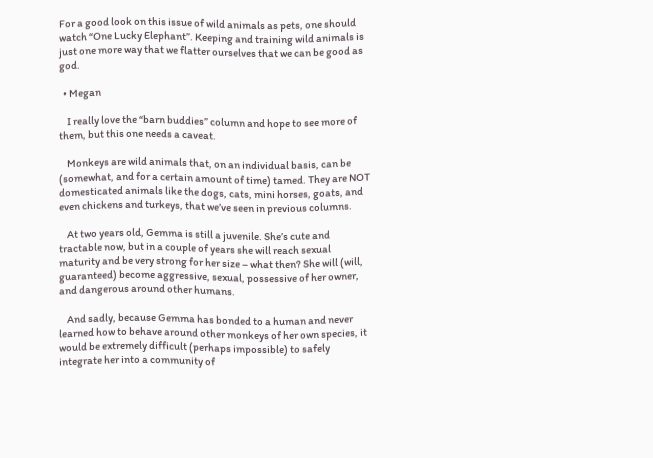For a good look on this issue of wild animals as pets, one should watch “One Lucky Elephant”. Keeping and training wild animals is just one more way that we flatter ourselves that we can be good as god.

  • Megan

    I really love the “barn buddies” column and hope to see more of them, but this one needs a caveat.

    Monkeys are wild animals that, on an individual basis, can be (somewhat, and for a certain amount of time) tamed. They are NOT domesticated animals like the dogs, cats, mini horses, goats, and even chickens and turkeys, that we’ve seen in previous columns.

    At two years old, Gemma is still a juvenile. She’s cute and tractable now, but in a couple of years she will reach sexual maturity and be very strong for her size – what then? She will (will, guaranteed) become aggressive, sexual, possessive of her owner, and dangerous around other humans.

    And sadly, because Gemma has bonded to a human and never learned how to behave around other monkeys of her own species, it would be extremely difficult (perhaps impossible) to safely integrate her into a community of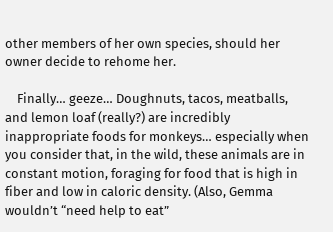other members of her own species, should her owner decide to rehome her.

    Finally… geeze… Doughnuts, tacos, meatballs, and lemon loaf (really?) are incredibly inappropriate foods for monkeys… especially when you consider that, in the wild, these animals are in constant motion, foraging for food that is high in fiber and low in caloric density. (Also, Gemma wouldn’t “need help to eat”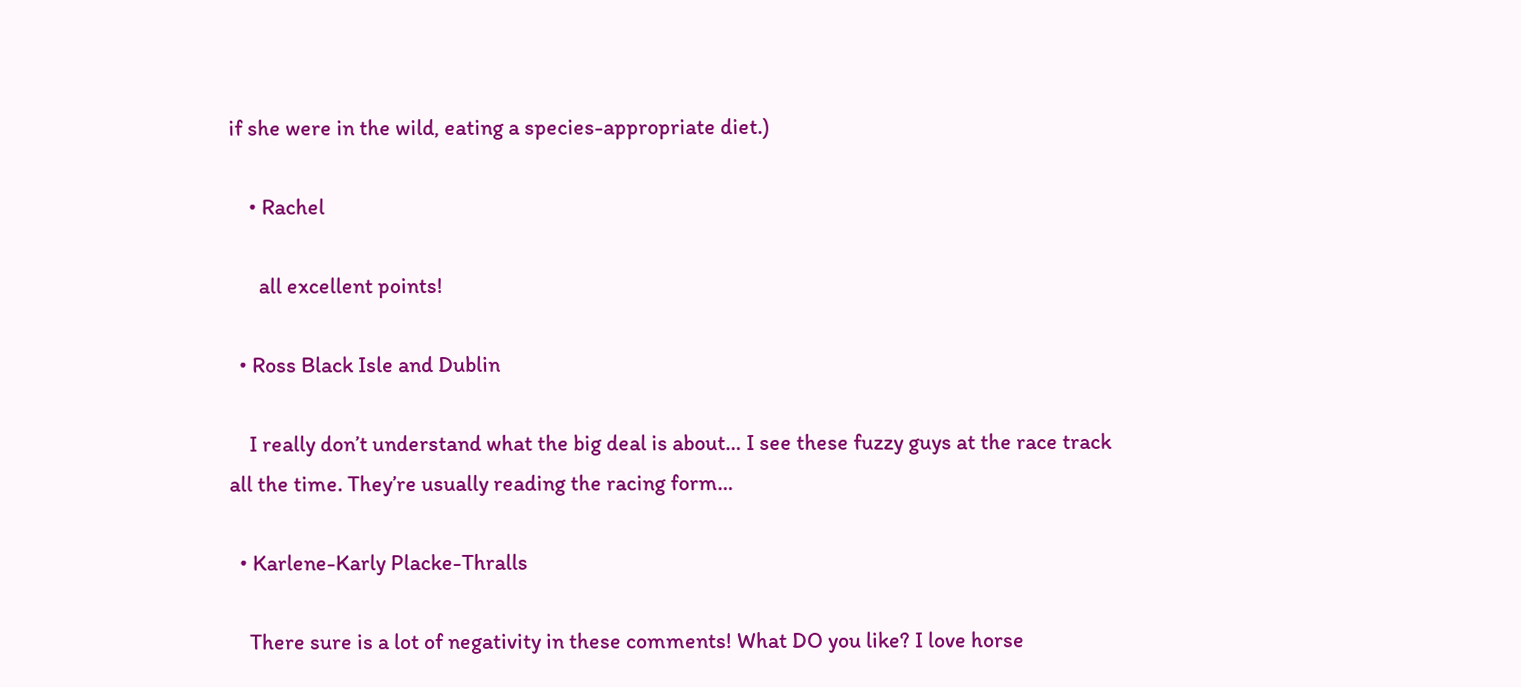if she were in the wild, eating a species-appropriate diet.)

    • Rachel

      all excellent points!

  • Ross Black Isle and Dublin

    I really don’t understand what the big deal is about… I see these fuzzy guys at the race track all the time. They’re usually reading the racing form…

  • Karlene-Karly Placke-Thralls

    There sure is a lot of negativity in these comments! What DO you like? I love horse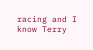racing and I know Terry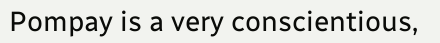Pompay is a very conscientious,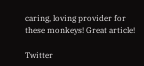caring, loving provider for these monkeys! Great article!

Twitter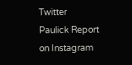Twitter
Paulick Report on Instagram